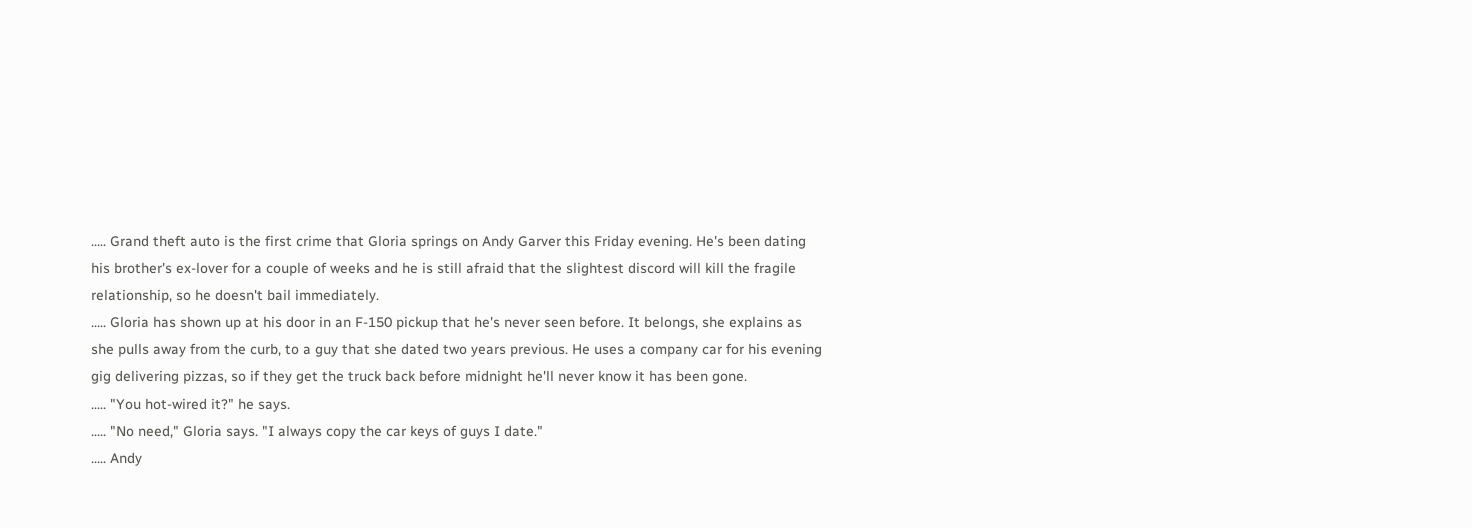..... Grand theft auto is the first crime that Gloria springs on Andy Garver this Friday evening. He's been dating his brother's ex-lover for a couple of weeks and he is still afraid that the slightest discord will kill the fragile relationship, so he doesn't bail immediately.
..... Gloria has shown up at his door in an F-150 pickup that he's never seen before. It belongs, she explains as she pulls away from the curb, to a guy that she dated two years previous. He uses a company car for his evening gig delivering pizzas, so if they get the truck back before midnight he'll never know it has been gone.
..... "You hot-wired it?" he says.
..... "No need," Gloria says. "I always copy the car keys of guys I date."
..... Andy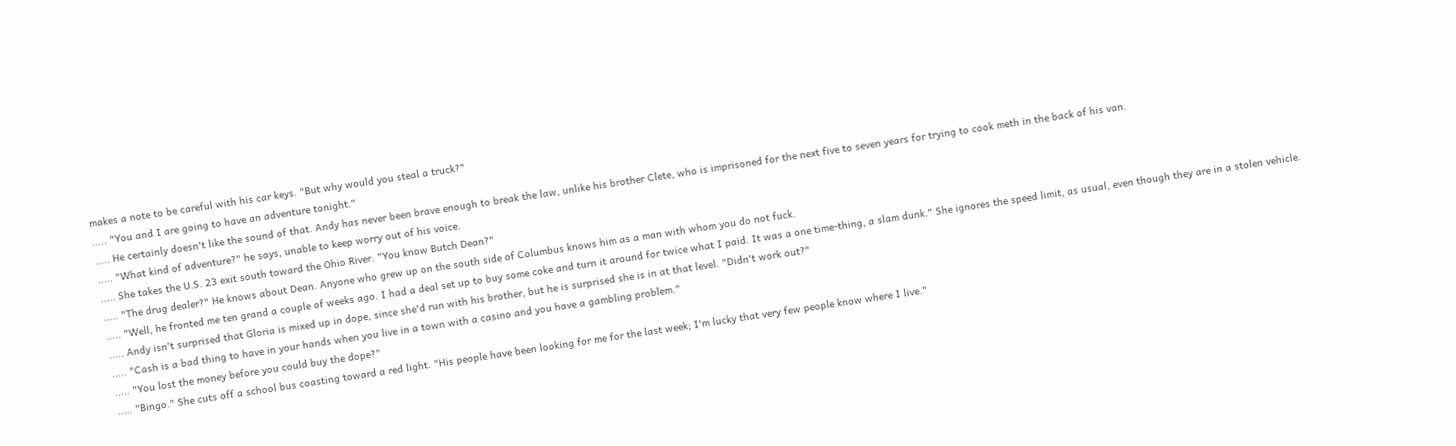makes a note to be careful with his car keys. "But why would you steal a truck?"
..... "You and I are going to have an adventure tonight."
..... He certainly doesn't like the sound of that. Andy has never been brave enough to break the law, unlike his brother Clete, who is imprisoned for the next five to seven years for trying to cook meth in the back of his van.
..... "What kind of adventure?" he says, unable to keep worry out of his voice.
..... She takes the U.S. 23 exit south toward the Ohio River. "You know Butch Dean?"
..... "The drug dealer?" He knows about Dean. Anyone who grew up on the south side of Columbus knows him as a man with whom you do not fuck.
..... "Well, he fronted me ten grand a couple of weeks ago. I had a deal set up to buy some coke and turn it around for twice what I paid. It was a one time-thing, a slam dunk." She ignores the speed limit, as usual, even though they are in a stolen vehicle.
..... Andy isn't surprised that Gloria is mixed up in dope, since she'd run with his brother, but he is surprised she is in at that level. "Didn't work out?"
..... "Cash is a bad thing to have in your hands when you live in a town with a casino and you have a gambling problem."
..... "You lost the money before you could buy the dope?"
..... "Bingo." She cuts off a school bus coasting toward a red light. "His people have been looking for me for the last week; I'm lucky that very few people know where I live."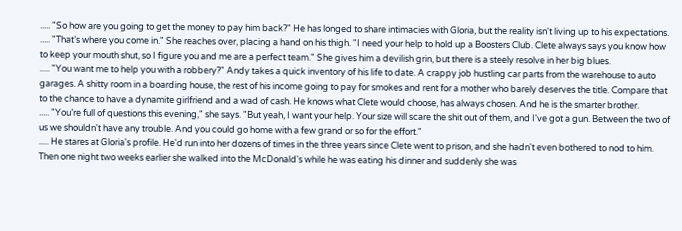..... "So how are you going to get the money to pay him back?" He has longed to share intimacies with Gloria, but the reality isn't living up to his expectations.
..... "That’s where you come in." She reaches over, placing a hand on his thigh. "I need your help to hold up a Boosters Club. Clete always says you know how to keep your mouth shut, so I figure you and me are a perfect team." She gives him a devilish grin, but there is a steely resolve in her big blues.
..... "You want me to help you with a robbery?" Andy takes a quick inventory of his life to date. A crappy job hustling car parts from the warehouse to auto garages. A shitty room in a boarding house, the rest of his income going to pay for smokes and rent for a mother who barely deserves the title. Compare that to the chance to have a dynamite girlfriend and a wad of cash. He knows what Clete would choose, has always chosen. And he is the smarter brother.
..... "You’re full of questions this evening," she says. "But yeah, I want your help. Your size will scare the shit out of them, and I've got a gun. Between the two of us we shouldn't have any trouble. And you could go home with a few grand or so for the effort."
..... He stares at Gloria's profile. He'd run into her dozens of times in the three years since Clete went to prison, and she hadn't even bothered to nod to him. Then one night two weeks earlier she walked into the McDonald's while he was eating his dinner and suddenly she was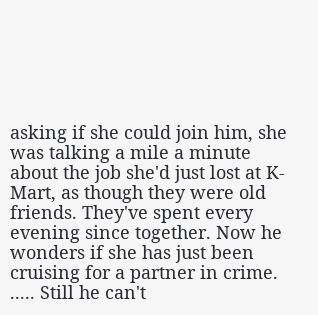asking if she could join him, she was talking a mile a minute about the job she'd just lost at K-Mart, as though they were old friends. They've spent every evening since together. Now he wonders if she has just been cruising for a partner in crime.
..... Still he can't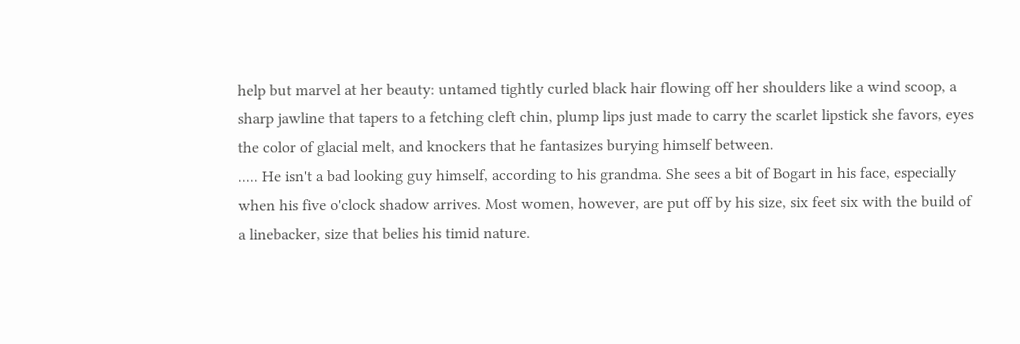help but marvel at her beauty: untamed tightly curled black hair flowing off her shoulders like a wind scoop, a sharp jawline that tapers to a fetching cleft chin, plump lips just made to carry the scarlet lipstick she favors, eyes the color of glacial melt, and knockers that he fantasizes burying himself between.
..... He isn't a bad looking guy himself, according to his grandma. She sees a bit of Bogart in his face, especially when his five o'clock shadow arrives. Most women, however, are put off by his size, six feet six with the build of a linebacker, size that belies his timid nature.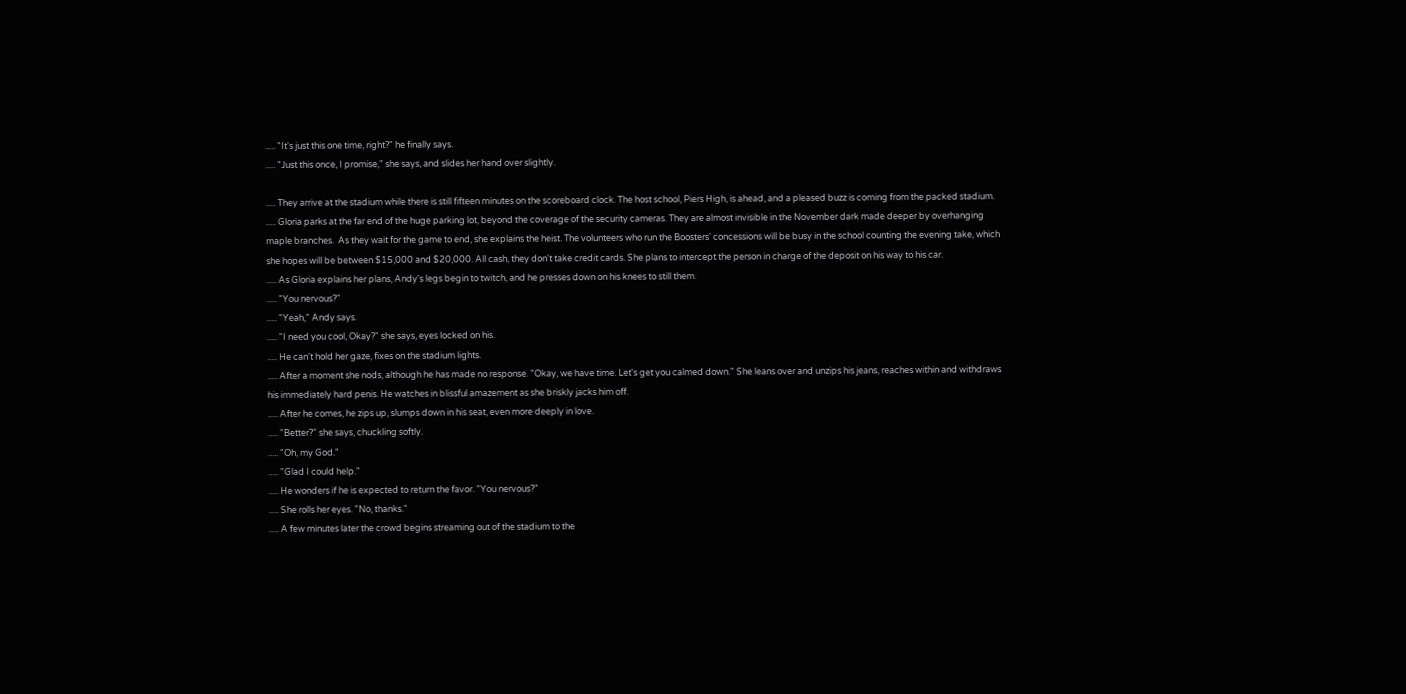..... "It's just this one time, right?" he finally says.
..... "Just this once, I promise," she says, and slides her hand over slightly.

..... They arrive at the stadium while there is still fifteen minutes on the scoreboard clock. The host school, Piers High, is ahead, and a pleased buzz is coming from the packed stadium.
..... Gloria parks at the far end of the huge parking lot, beyond the coverage of the security cameras. They are almost invisible in the November dark made deeper by overhanging maple branches.  As they wait for the game to end, she explains the heist. The volunteers who run the Boosters' concessions will be busy in the school counting the evening take, which she hopes will be between $15,000 and $20,000. All cash, they don't take credit cards. She plans to intercept the person in charge of the deposit on his way to his car.
..... As Gloria explains her plans, Andy's legs begin to twitch, and he presses down on his knees to still them.
..... "You nervous?"
..... "Yeah," Andy says.
..... "I need you cool, Okay?" she says, eyes locked on his.
..... He can't hold her gaze, fixes on the stadium lights.
..... After a moment she nods, although he has made no response. "Okay, we have time. Let's get you calmed down." She leans over and unzips his jeans, reaches within and withdraws his immediately hard penis. He watches in blissful amazement as she briskly jacks him off.
..... After he comes, he zips up, slumps down in his seat, even more deeply in love.
..... "Better?" she says, chuckling softly.
..... "Oh, my God."
..... "Glad I could help."
..... He wonders if he is expected to return the favor. "You nervous?"
..... She rolls her eyes. "No, thanks."
..... A few minutes later the crowd begins streaming out of the stadium to the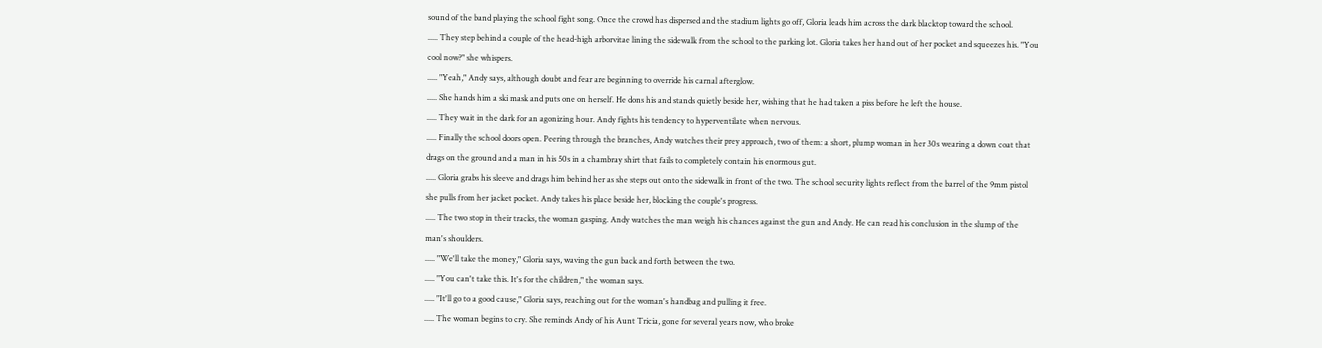sound of the band playing the school fight song. Once the crowd has dispersed and the stadium lights go off, Gloria leads him across the dark blacktop toward the school.
..... They step behind a couple of the head-high arborvitae lining the sidewalk from the school to the parking lot. Gloria takes her hand out of her pocket and squeezes his. "You cool now?" she whispers.
..... "Yeah," Andy says, although doubt and fear are beginning to override his carnal afterglow.
..... She hands him a ski mask and puts one on herself. He dons his and stands quietly beside her, wishing that he had taken a piss before he left the house.
..... They wait in the dark for an agonizing hour. Andy fights his tendency to hyperventilate when nervous.
..... Finally the school doors open. Peering through the branches, Andy watches their prey approach, two of them: a short, plump woman in her 30s wearing a down coat that drags on the ground and a man in his 50s in a chambray shirt that fails to completely contain his enormous gut.
..... Gloria grabs his sleeve and drags him behind her as she steps out onto the sidewalk in front of the two. The school security lights reflect from the barrel of the 9mm pistol she pulls from her jacket pocket. Andy takes his place beside her, blocking the couple's progress.
..... The two stop in their tracks, the woman gasping. Andy watches the man weigh his chances against the gun and Andy. He can read his conclusion in the slump of the man's shoulders.
..... "We'll take the money," Gloria says, waving the gun back and forth between the two.
..... "You can't take this. It's for the children," the woman says.
..... "It'll go to a good cause," Gloria says, reaching out for the woman's handbag and pulling it free.
..... The woman begins to cry. She reminds Andy of his Aunt Tricia, gone for several years now, who broke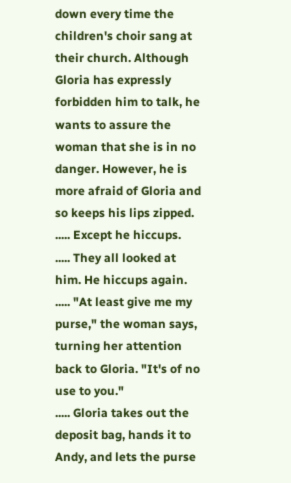down every time the children's choir sang at their church. Although Gloria has expressly forbidden him to talk, he wants to assure the woman that she is in no danger. However, he is more afraid of Gloria and so keeps his lips zipped.
..... Except he hiccups.
..... They all looked at him. He hiccups again.
..... "At least give me my purse," the woman says, turning her attention back to Gloria. "It's of no use to you."
..... Gloria takes out the deposit bag, hands it to Andy, and lets the purse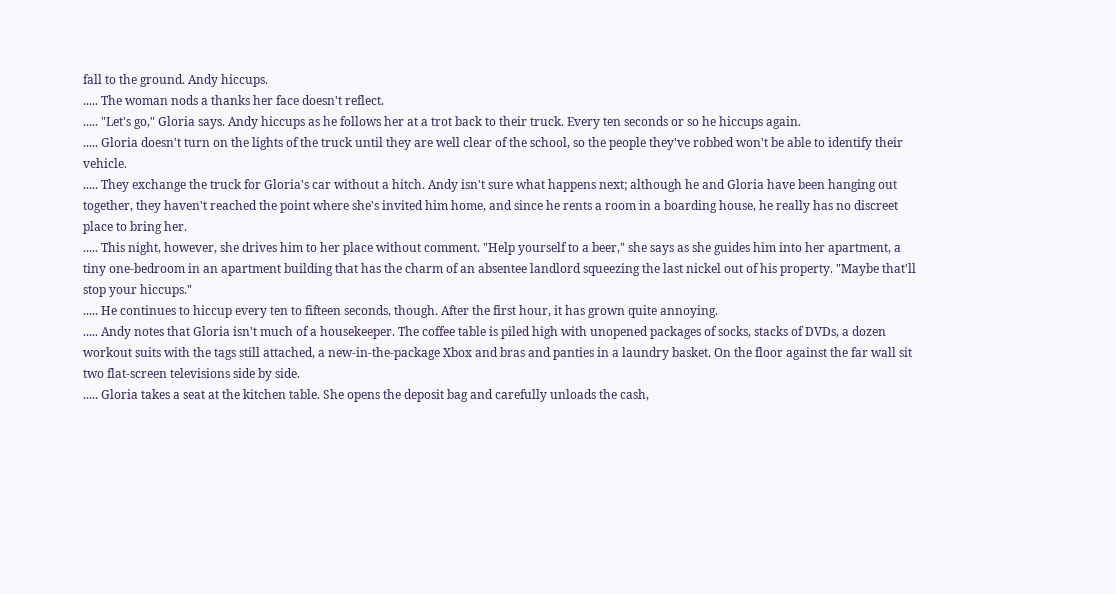fall to the ground. Andy hiccups.
..... The woman nods a thanks her face doesn't reflect.
..... "Let's go," Gloria says. Andy hiccups as he follows her at a trot back to their truck. Every ten seconds or so he hiccups again.
..... Gloria doesn't turn on the lights of the truck until they are well clear of the school, so the people they've robbed won't be able to identify their vehicle.
..... They exchange the truck for Gloria's car without a hitch. Andy isn't sure what happens next; although he and Gloria have been hanging out together, they haven't reached the point where she's invited him home, and since he rents a room in a boarding house, he really has no discreet place to bring her.
..... This night, however, she drives him to her place without comment. "Help yourself to a beer," she says as she guides him into her apartment, a tiny one-bedroom in an apartment building that has the charm of an absentee landlord squeezing the last nickel out of his property. "Maybe that'll stop your hiccups."
..... He continues to hiccup every ten to fifteen seconds, though. After the first hour, it has grown quite annoying.
..... Andy notes that Gloria isn't much of a housekeeper. The coffee table is piled high with unopened packages of socks, stacks of DVDs, a dozen workout suits with the tags still attached, a new-in-the-package Xbox and bras and panties in a laundry basket. On the floor against the far wall sit two flat-screen televisions side by side.
..... Gloria takes a seat at the kitchen table. She opens the deposit bag and carefully unloads the cash,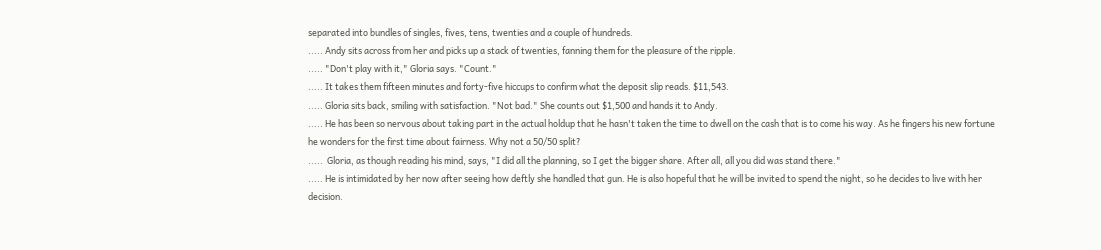separated into bundles of singles, fives, tens, twenties and a couple of hundreds.
..... Andy sits across from her and picks up a stack of twenties, fanning them for the pleasure of the ripple.
..... "Don't play with it," Gloria says. "Count."
..... It takes them fifteen minutes and forty-five hiccups to confirm what the deposit slip reads. $11,543.
..... Gloria sits back, smiling with satisfaction. "Not bad." She counts out $1,500 and hands it to Andy.
..... He has been so nervous about taking part in the actual holdup that he hasn't taken the time to dwell on the cash that is to come his way. As he fingers his new fortune he wonders for the first time about fairness. Why not a 50/50 split?
.....  Gloria, as though reading his mind, says, "I did all the planning, so I get the bigger share. After all, all you did was stand there."
..... He is intimidated by her now after seeing how deftly she handled that gun. He is also hopeful that he will be invited to spend the night, so he decides to live with her decision.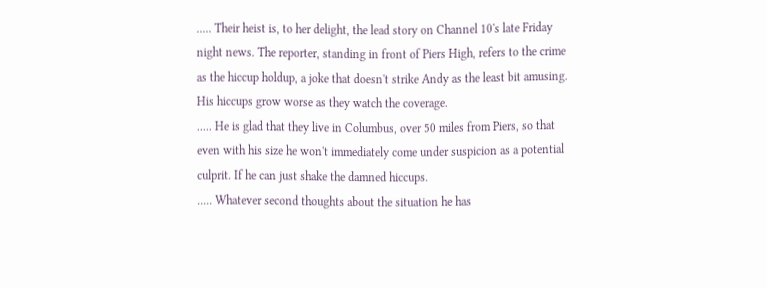..... Their heist is, to her delight, the lead story on Channel 10's late Friday night news. The reporter, standing in front of Piers High, refers to the crime as the hiccup holdup, a joke that doesn't strike Andy as the least bit amusing. His hiccups grow worse as they watch the coverage.
..... He is glad that they live in Columbus, over 50 miles from Piers, so that even with his size he won't immediately come under suspicion as a potential culprit. If he can just shake the damned hiccups.
..... Whatever second thoughts about the situation he has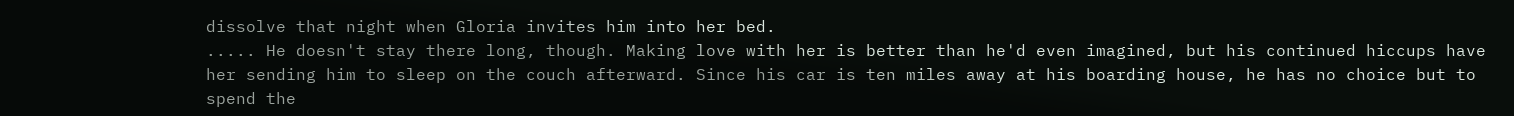dissolve that night when Gloria invites him into her bed.
..... He doesn't stay there long, though. Making love with her is better than he'd even imagined, but his continued hiccups have her sending him to sleep on the couch afterward. Since his car is ten miles away at his boarding house, he has no choice but to spend the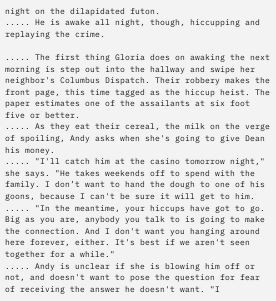night on the dilapidated futon.
..... He is awake all night, though, hiccupping and replaying the crime.

..... The first thing Gloria does on awaking the next morning is step out into the hallway and swipe her neighbor's Columbus Dispatch. Their robbery makes the front page, this time tagged as the hiccup heist. The paper estimates one of the assailants at six foot five or better.
..... As they eat their cereal, the milk on the verge of spoiling, Andy asks when she's going to give Dean his money.
..... "I'll catch him at the casino tomorrow night," she says. "He takes weekends off to spend with the family. I don’t want to hand the dough to one of his goons, because I can't be sure it will get to him.
..... "In the meantime, your hiccups have got to go. Big as you are, anybody you talk to is going to make the connection. And I don't want you hanging around here forever, either. It's best if we aren't seen together for a while."
..... Andy is unclear if she is blowing him off or not, and doesn't want to pose the question for fear of receiving the answer he doesn't want. "I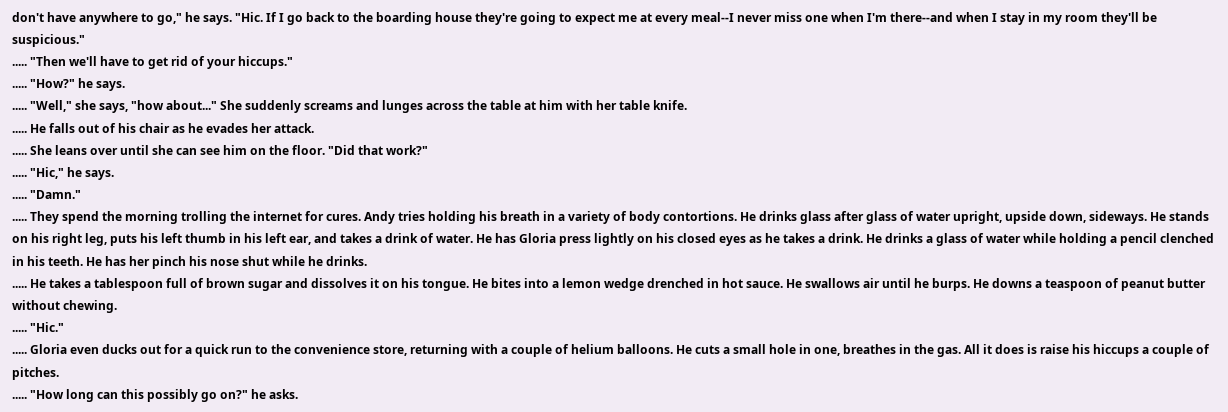don't have anywhere to go," he says. "Hic. If I go back to the boarding house they're going to expect me at every meal--I never miss one when I'm there--and when I stay in my room they'll be suspicious."
..... "Then we'll have to get rid of your hiccups."
..... "How?" he says.
..... "Well," she says, "how about..." She suddenly screams and lunges across the table at him with her table knife.
..... He falls out of his chair as he evades her attack.
..... She leans over until she can see him on the floor. "Did that work?"
..... "Hic," he says.
..... "Damn."
..... They spend the morning trolling the internet for cures. Andy tries holding his breath in a variety of body contortions. He drinks glass after glass of water upright, upside down, sideways. He stands on his right leg, puts his left thumb in his left ear, and takes a drink of water. He has Gloria press lightly on his closed eyes as he takes a drink. He drinks a glass of water while holding a pencil clenched in his teeth. He has her pinch his nose shut while he drinks.
..... He takes a tablespoon full of brown sugar and dissolves it on his tongue. He bites into a lemon wedge drenched in hot sauce. He swallows air until he burps. He downs a teaspoon of peanut butter without chewing.
..... "Hic."
..... Gloria even ducks out for a quick run to the convenience store, returning with a couple of helium balloons. He cuts a small hole in one, breathes in the gas. All it does is raise his hiccups a couple of pitches.
..... "How long can this possibly go on?" he asks.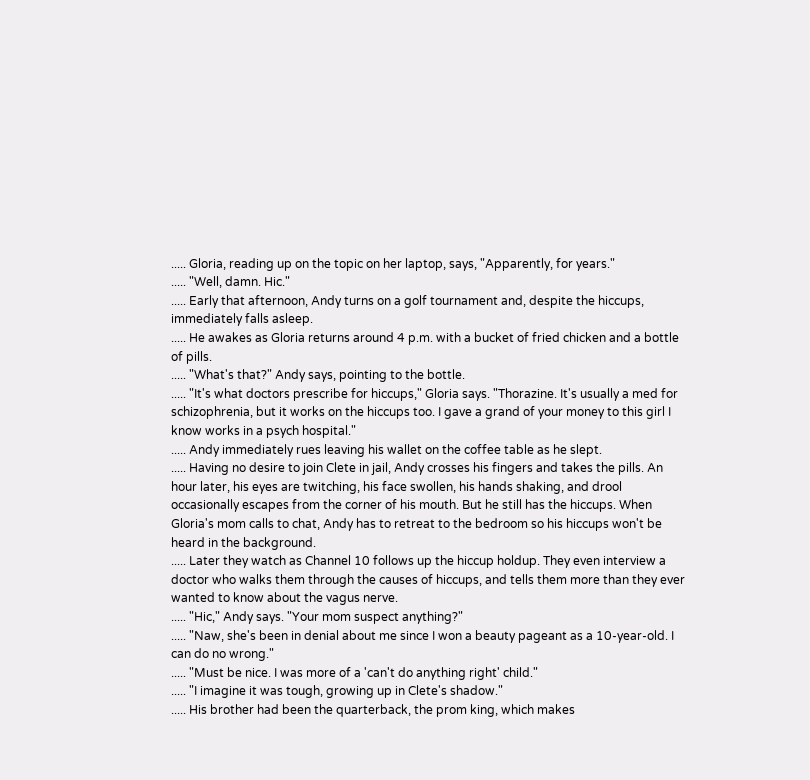..... Gloria, reading up on the topic on her laptop, says, "Apparently, for years."
..... "Well, damn. Hic."
..... Early that afternoon, Andy turns on a golf tournament and, despite the hiccups, immediately falls asleep.
..... He awakes as Gloria returns around 4 p.m. with a bucket of fried chicken and a bottle of pills.
..... "What's that?" Andy says, pointing to the bottle.
..... "It's what doctors prescribe for hiccups," Gloria says. "Thorazine. It's usually a med for schizophrenia, but it works on the hiccups too. I gave a grand of your money to this girl I know works in a psych hospital."
..... Andy immediately rues leaving his wallet on the coffee table as he slept.
..... Having no desire to join Clete in jail, Andy crosses his fingers and takes the pills. An hour later, his eyes are twitching, his face swollen, his hands shaking, and drool occasionally escapes from the corner of his mouth. But he still has the hiccups. When Gloria's mom calls to chat, Andy has to retreat to the bedroom so his hiccups won't be heard in the background.
..... Later they watch as Channel 10 follows up the hiccup holdup. They even interview a doctor who walks them through the causes of hiccups, and tells them more than they ever wanted to know about the vagus nerve.
..... "Hic," Andy says. "Your mom suspect anything?"
..... "Naw, she's been in denial about me since I won a beauty pageant as a 10-year-old. I can do no wrong."
..... "Must be nice. I was more of a 'can't do anything right' child."
..... "I imagine it was tough, growing up in Clete's shadow."
..... His brother had been the quarterback, the prom king, which makes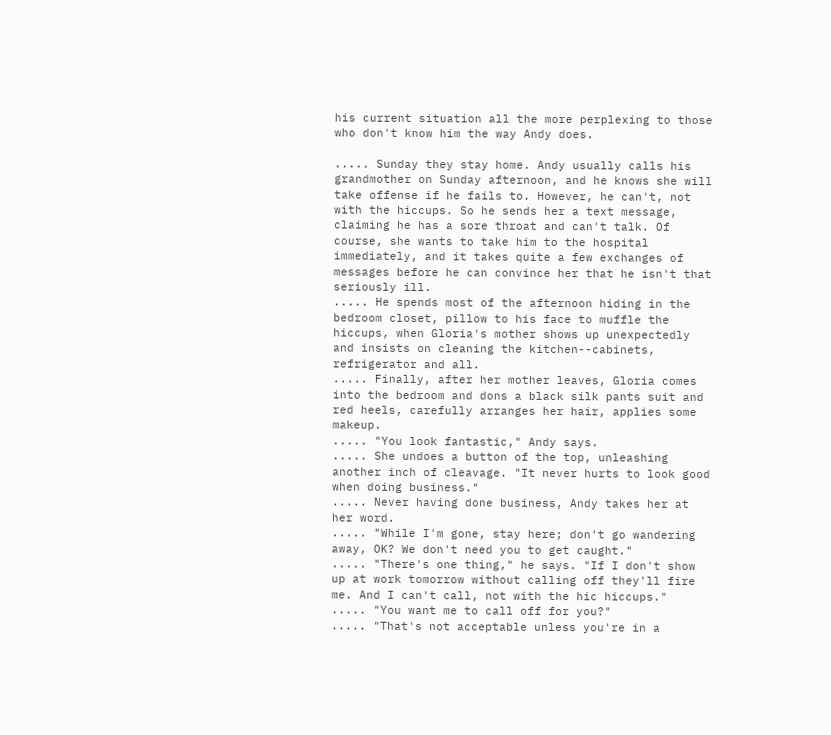his current situation all the more perplexing to those who don't know him the way Andy does.

..... Sunday they stay home. Andy usually calls his grandmother on Sunday afternoon, and he knows she will take offense if he fails to. However, he can't, not with the hiccups. So he sends her a text message, claiming he has a sore throat and can't talk. Of course, she wants to take him to the hospital immediately, and it takes quite a few exchanges of messages before he can convince her that he isn't that seriously ill.
..... He spends most of the afternoon hiding in the bedroom closet, pillow to his face to muffle the hiccups, when Gloria's mother shows up unexpectedly and insists on cleaning the kitchen--cabinets, refrigerator and all.
..... Finally, after her mother leaves, Gloria comes into the bedroom and dons a black silk pants suit and red heels, carefully arranges her hair, applies some makeup.
..... "You look fantastic," Andy says.
..... She undoes a button of the top, unleashing another inch of cleavage. "It never hurts to look good when doing business."
..... Never having done business, Andy takes her at her word.
..... "While I'm gone, stay here; don't go wandering away, OK? We don't need you to get caught."
..... "There's one thing," he says. "If I don't show up at work tomorrow without calling off they'll fire me. And I can't call, not with the hic hiccups."
..... "You want me to call off for you?"
..... "That's not acceptable unless you're in a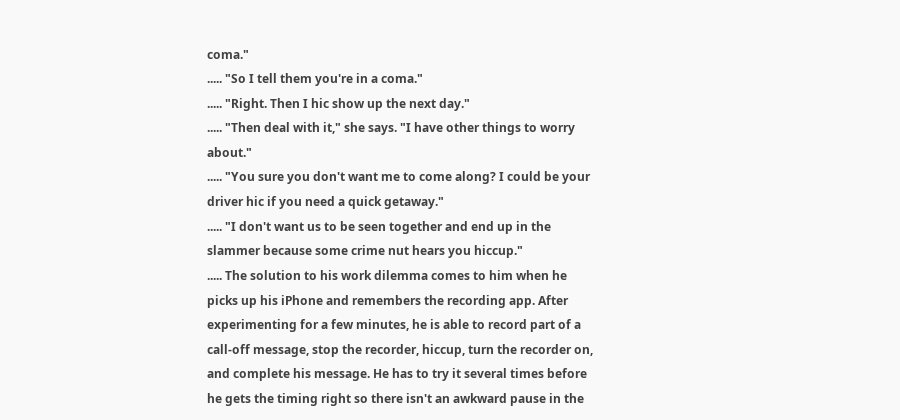coma."
..... "So I tell them you're in a coma."
..... "Right. Then I hic show up the next day."
..... "Then deal with it," she says. "I have other things to worry about."
..... "You sure you don't want me to come along? I could be your driver hic if you need a quick getaway."
..... "I don't want us to be seen together and end up in the slammer because some crime nut hears you hiccup."
..... The solution to his work dilemma comes to him when he picks up his iPhone and remembers the recording app. After experimenting for a few minutes, he is able to record part of a call-off message, stop the recorder, hiccup, turn the recorder on, and complete his message. He has to try it several times before he gets the timing right so there isn't an awkward pause in the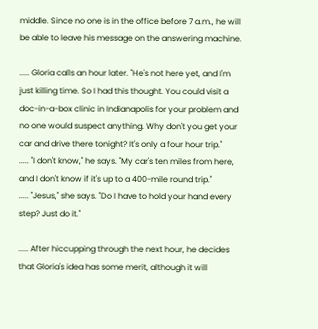middle. Since no one is in the office before 7 a.m., he will be able to leave his message on the answering machine.

..... Gloria calls an hour later. "He's not here yet, and I'm just killing time. So I had this thought. You could visit a doc-in-a-box clinic in Indianapolis for your problem and no one would suspect anything. Why don't you get your car and drive there tonight? It's only a four hour trip."
..... "I don't know," he says. "My car's ten miles from here, and I don't know if it's up to a 400-mile round trip."
..... "Jesus," she says. "Do I have to hold your hand every step? Just do it."

..... After hiccupping through the next hour, he decides that Gloria's idea has some merit, although it will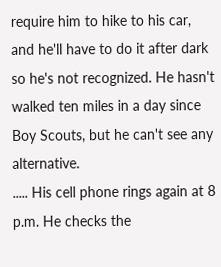require him to hike to his car, and he'll have to do it after dark so he's not recognized. He hasn't walked ten miles in a day since Boy Scouts, but he can't see any alternative.
..... His cell phone rings again at 8 p.m. He checks the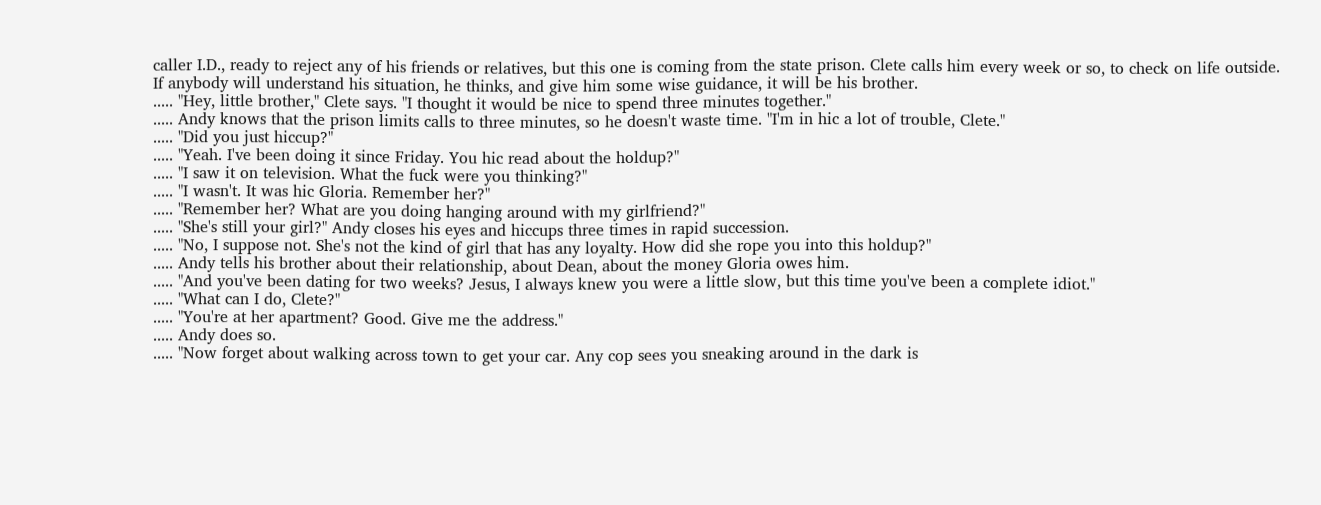caller I.D., ready to reject any of his friends or relatives, but this one is coming from the state prison. Clete calls him every week or so, to check on life outside. If anybody will understand his situation, he thinks, and give him some wise guidance, it will be his brother.
..... "Hey, little brother," Clete says. "I thought it would be nice to spend three minutes together."
..... Andy knows that the prison limits calls to three minutes, so he doesn't waste time. "I'm in hic a lot of trouble, Clete."
..... "Did you just hiccup?"
..... "Yeah. I've been doing it since Friday. You hic read about the holdup?"
..... "I saw it on television. What the fuck were you thinking?"
..... "I wasn't. It was hic Gloria. Remember her?"
..... "Remember her? What are you doing hanging around with my girlfriend?"
..... "She's still your girl?" Andy closes his eyes and hiccups three times in rapid succession.
..... "No, I suppose not. She's not the kind of girl that has any loyalty. How did she rope you into this holdup?"
..... Andy tells his brother about their relationship, about Dean, about the money Gloria owes him.
..... "And you've been dating for two weeks? Jesus, I always knew you were a little slow, but this time you've been a complete idiot."
..... "What can I do, Clete?"
..... "You're at her apartment? Good. Give me the address."
..... Andy does so.
..... "Now forget about walking across town to get your car. Any cop sees you sneaking around in the dark is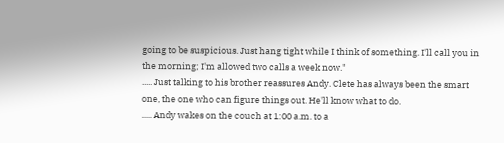going to be suspicious. Just hang tight while I think of something. I'll call you in the morning; I'm allowed two calls a week now."
..... Just talking to his brother reassures Andy. Clete has always been the smart one, the one who can figure things out. He'll know what to do.
..... Andy wakes on the couch at 1:00 a.m. to a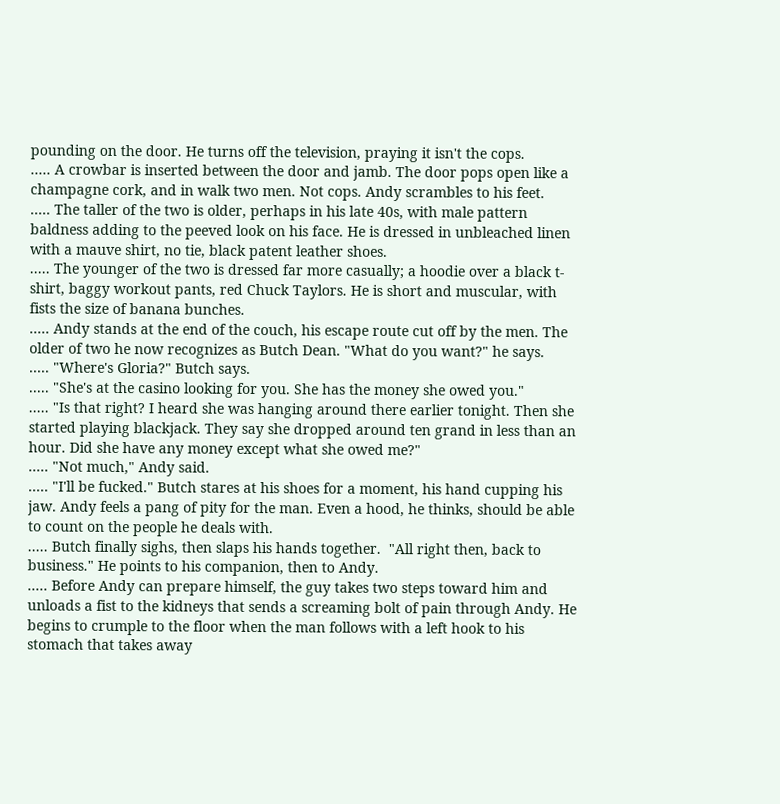pounding on the door. He turns off the television, praying it isn't the cops.
..... A crowbar is inserted between the door and jamb. The door pops open like a champagne cork, and in walk two men. Not cops. Andy scrambles to his feet.
..... The taller of the two is older, perhaps in his late 40s, with male pattern baldness adding to the peeved look on his face. He is dressed in unbleached linen with a mauve shirt, no tie, black patent leather shoes.
..... The younger of the two is dressed far more casually; a hoodie over a black t-shirt, baggy workout pants, red Chuck Taylors. He is short and muscular, with fists the size of banana bunches.
..... Andy stands at the end of the couch, his escape route cut off by the men. The older of two he now recognizes as Butch Dean. "What do you want?" he says.
..... "Where's Gloria?" Butch says.
..... "She's at the casino looking for you. She has the money she owed you."
..... "Is that right? I heard she was hanging around there earlier tonight. Then she started playing blackjack. They say she dropped around ten grand in less than an hour. Did she have any money except what she owed me?"
..... "Not much," Andy said.
..... "I'll be fucked." Butch stares at his shoes for a moment, his hand cupping his jaw. Andy feels a pang of pity for the man. Even a hood, he thinks, should be able to count on the people he deals with.
..... Butch finally sighs, then slaps his hands together.  "All right then, back to business." He points to his companion, then to Andy.
..... Before Andy can prepare himself, the guy takes two steps toward him and unloads a fist to the kidneys that sends a screaming bolt of pain through Andy. He begins to crumple to the floor when the man follows with a left hook to his stomach that takes away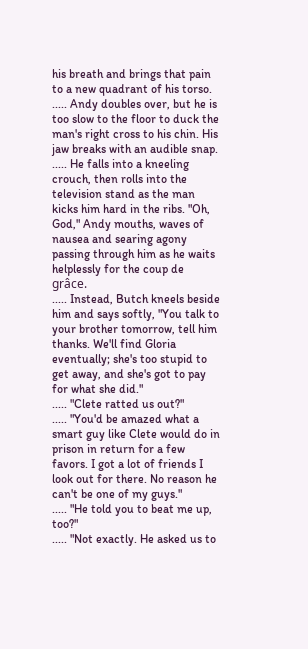his breath and brings that pain to a new quadrant of his torso.
..... Andy doubles over, but he is too slow to the floor to duck the man's right cross to his chin. His jaw breaks with an audible snap.
..... He falls into a kneeling crouch, then rolls into the television stand as the man kicks him hard in the ribs. "Oh, God," Andy mouths, waves of nausea and searing agony passing through him as he waits helplessly for the coup de grâce.
..... Instead, Butch kneels beside him and says softly, "You talk to your brother tomorrow, tell him thanks. We'll find Gloria eventually; she's too stupid to get away, and she's got to pay for what she did."
..... "Clete ratted us out?"
..... "You'd be amazed what a smart guy like Clete would do in prison in return for a few favors. I got a lot of friends I look out for there. No reason he can't be one of my guys."
..... "He told you to beat me up, too?"
..... "Not exactly. He asked us to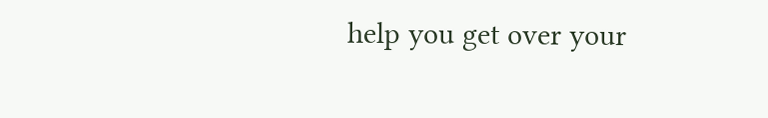help you get over your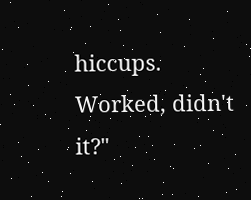hiccups. Worked, didn't it?"